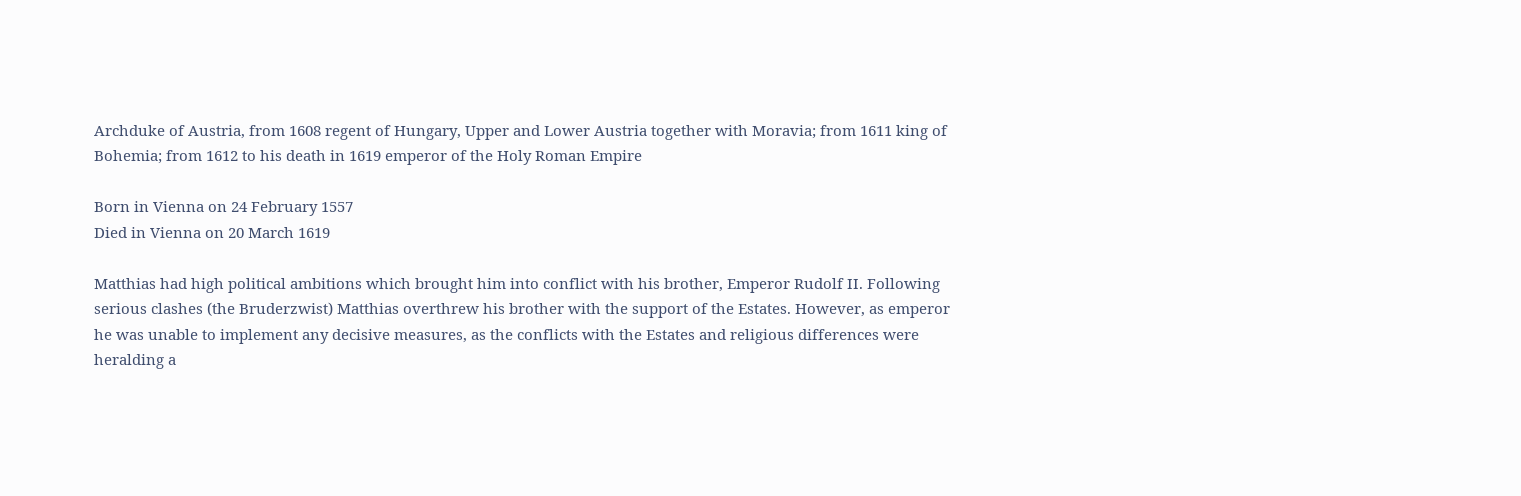Archduke of Austria, from 1608 regent of Hungary, Upper and Lower Austria together with Moravia; from 1611 king of Bohemia; from 1612 to his death in 1619 emperor of the Holy Roman Empire

Born in Vienna on 24 February 1557
Died in Vienna on 20 March 1619

Matthias had high political ambitions which brought him into conflict with his brother, Emperor Rudolf II. Following serious clashes (the Bruderzwist) Matthias overthrew his brother with the support of the Estates. However, as emperor he was unable to implement any decisive measures, as the conflicts with the Estates and religious differences were heralding a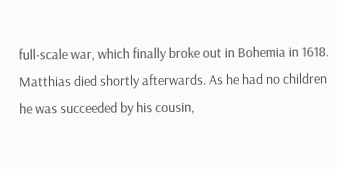full-scale war, which finally broke out in Bohemia in 1618. Matthias died shortly afterwards. As he had no children he was succeeded by his cousin,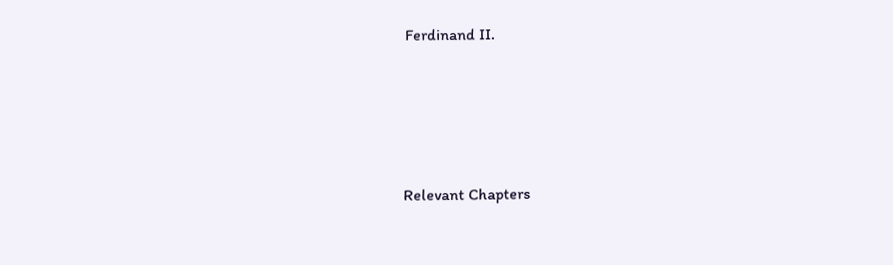Ferdinand II.




Relevant Chapters